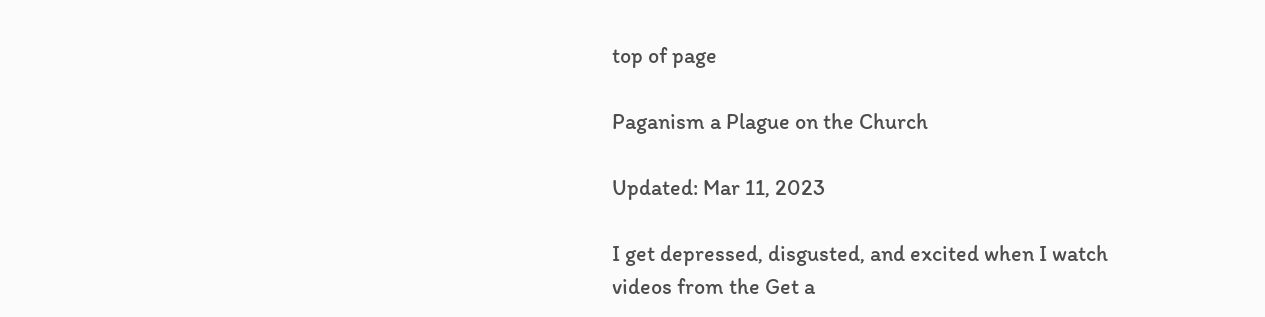top of page

Paganism a Plague on the Church

Updated: Mar 11, 2023

I get depressed, disgusted, and excited when I watch videos from the Get a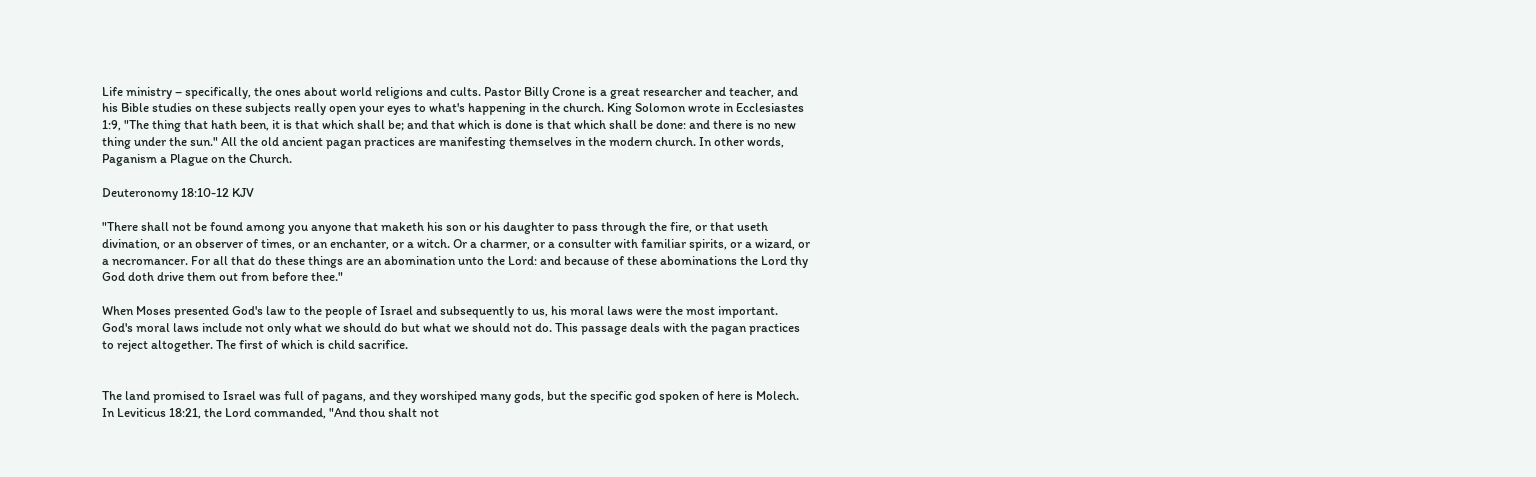Life ministry – specifically, the ones about world religions and cults. Pastor Billy Crone is a great researcher and teacher, and his Bible studies on these subjects really open your eyes to what's happening in the church. King Solomon wrote in Ecclesiastes 1:9, "The thing that hath been, it is that which shall be; and that which is done is that which shall be done: and there is no new thing under the sun." All the old ancient pagan practices are manifesting themselves in the modern church. In other words, Paganism a Plague on the Church.

Deuteronomy 18:10-12 KJV

"There shall not be found among you anyone that maketh his son or his daughter to pass through the fire, or that useth divination, or an observer of times, or an enchanter, or a witch. Or a charmer, or a consulter with familiar spirits, or a wizard, or a necromancer. For all that do these things are an abomination unto the Lord: and because of these abominations the Lord thy God doth drive them out from before thee."

When Moses presented God's law to the people of Israel and subsequently to us, his moral laws were the most important. God's moral laws include not only what we should do but what we should not do. This passage deals with the pagan practices to reject altogether. The first of which is child sacrifice.


The land promised to Israel was full of pagans, and they worshiped many gods, but the specific god spoken of here is Molech. In Leviticus 18:21, the Lord commanded, "And thou shalt not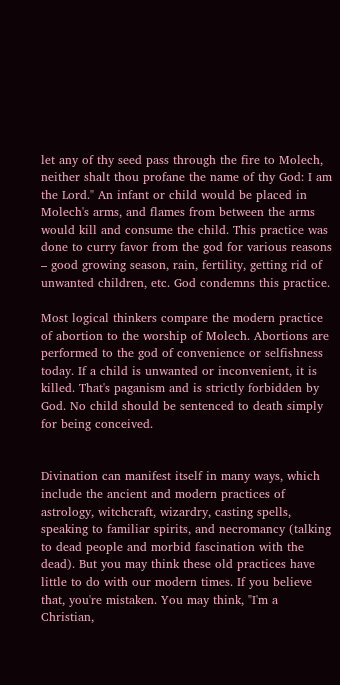let any of thy seed pass through the fire to Molech, neither shalt thou profane the name of thy God: I am the Lord." An infant or child would be placed in Molech's arms, and flames from between the arms would kill and consume the child. This practice was done to curry favor from the god for various reasons – good growing season, rain, fertility, getting rid of unwanted children, etc. God condemns this practice.

Most logical thinkers compare the modern practice of abortion to the worship of Molech. Abortions are performed to the god of convenience or selfishness today. If a child is unwanted or inconvenient, it is killed. That's paganism and is strictly forbidden by God. No child should be sentenced to death simply for being conceived.


Divination can manifest itself in many ways, which include the ancient and modern practices of astrology, witchcraft, wizardry, casting spells, speaking to familiar spirits, and necromancy (talking to dead people and morbid fascination with the dead). But you may think these old practices have little to do with our modern times. If you believe that, you're mistaken. You may think, "I'm a Christian,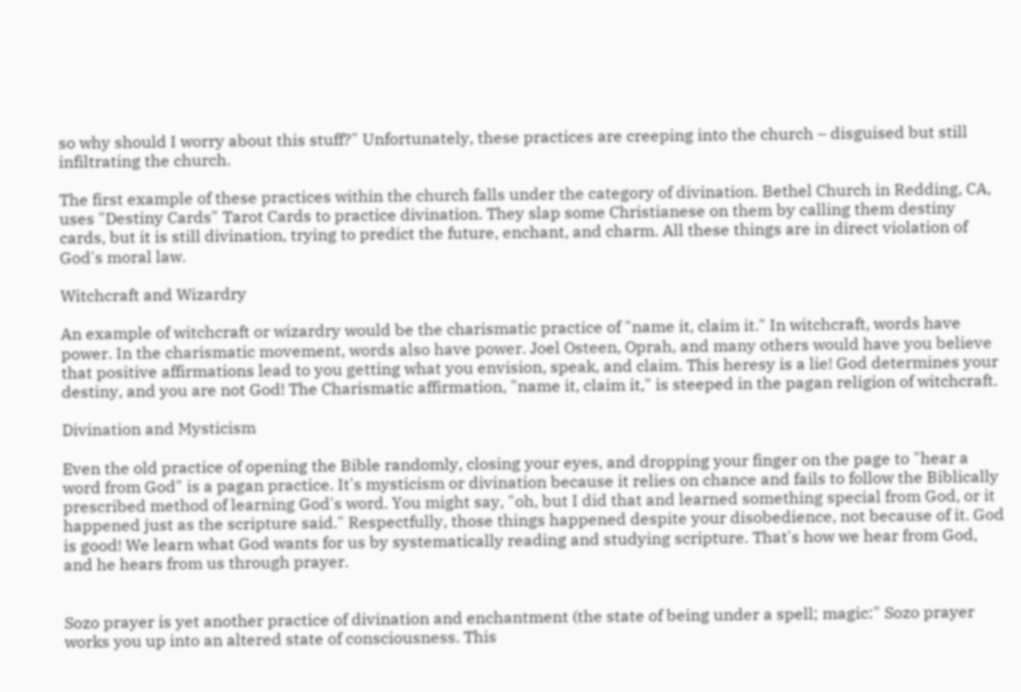so why should I worry about this stuff?" Unfortunately, these practices are creeping into the church – disguised but still infiltrating the church.

The first example of these practices within the church falls under the category of divination. Bethel Church in Redding, CA, uses "Destiny Cards" Tarot Cards to practice divination. They slap some Christianese on them by calling them destiny cards, but it is still divination, trying to predict the future, enchant, and charm. All these things are in direct violation of God's moral law.

Witchcraft and Wizardry

An example of witchcraft or wizardry would be the charismatic practice of "name it, claim it." In witchcraft, words have power. In the charismatic movement, words also have power. Joel Osteen, Oprah, and many others would have you believe that positive affirmations lead to you getting what you envision, speak, and claim. This heresy is a lie! God determines your destiny, and you are not God! The Charismatic affirmation, "name it, claim it," is steeped in the pagan religion of witchcraft.

Divination and Mysticism

Even the old practice of opening the Bible randomly, closing your eyes, and dropping your finger on the page to "hear a word from God" is a pagan practice. It's mysticism or divination because it relies on chance and fails to follow the Biblically prescribed method of learning God's word. You might say, "oh, but I did that and learned something special from God, or it happened just as the scripture said." Respectfully, those things happened despite your disobedience, not because of it. God is good! We learn what God wants for us by systematically reading and studying scripture. That's how we hear from God, and he hears from us through prayer.


Sozo prayer is yet another practice of divination and enchantment (the state of being under a spell; magic:" Sozo prayer works you up into an altered state of consciousness. This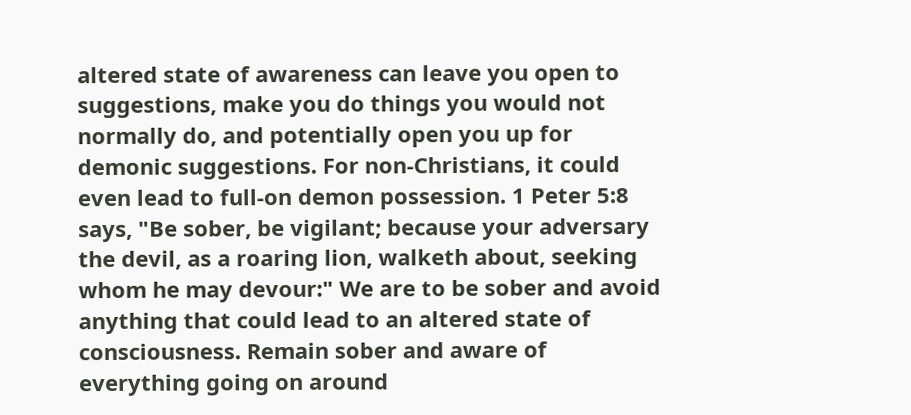altered state of awareness can leave you open to suggestions, make you do things you would not normally do, and potentially open you up for demonic suggestions. For non-Christians, it could even lead to full-on demon possession. 1 Peter 5:8 says, "Be sober, be vigilant; because your adversary the devil, as a roaring lion, walketh about, seeking whom he may devour:" We are to be sober and avoid anything that could lead to an altered state of consciousness. Remain sober and aware of everything going on around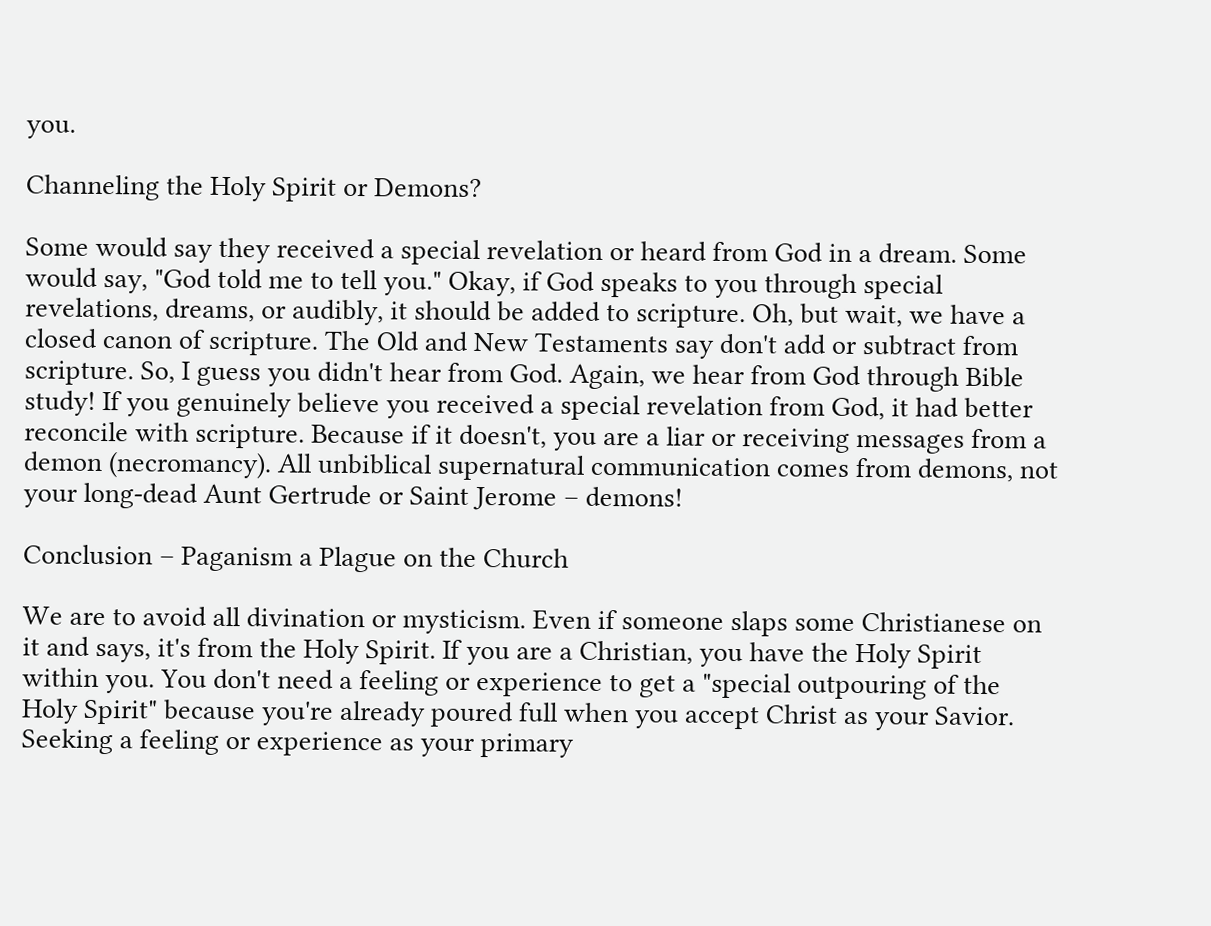you.

Channeling the Holy Spirit or Demons?

Some would say they received a special revelation or heard from God in a dream. Some would say, "God told me to tell you." Okay, if God speaks to you through special revelations, dreams, or audibly, it should be added to scripture. Oh, but wait, we have a closed canon of scripture. The Old and New Testaments say don't add or subtract from scripture. So, I guess you didn't hear from God. Again, we hear from God through Bible study! If you genuinely believe you received a special revelation from God, it had better reconcile with scripture. Because if it doesn't, you are a liar or receiving messages from a demon (necromancy). All unbiblical supernatural communication comes from demons, not your long-dead Aunt Gertrude or Saint Jerome – demons!

Conclusion – Paganism a Plague on the Church

We are to avoid all divination or mysticism. Even if someone slaps some Christianese on it and says, it's from the Holy Spirit. If you are a Christian, you have the Holy Spirit within you. You don't need a feeling or experience to get a "special outpouring of the Holy Spirit" because you're already poured full when you accept Christ as your Savior. Seeking a feeling or experience as your primary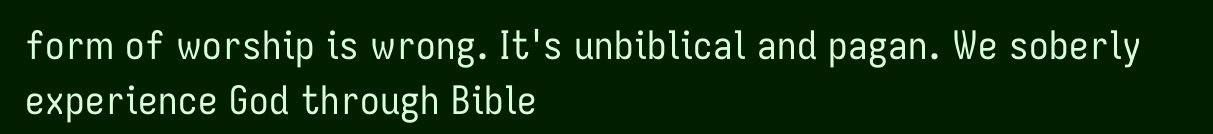form of worship is wrong. It's unbiblical and pagan. We soberly experience God through Bible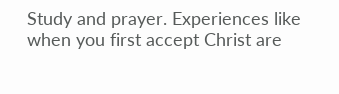Study and prayer. Experiences like when you first accept Christ are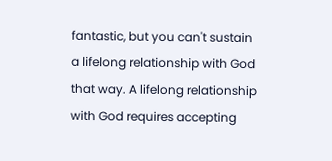fantastic, but you can't sustain a lifelong relationship with God that way. A lifelong relationship with God requires accepting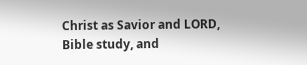Christ as Savior and LORD, Bible study, and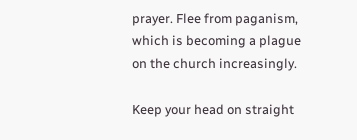prayer. Flee from paganism, which is becoming a plague on the church increasingly.

Keep your head on straight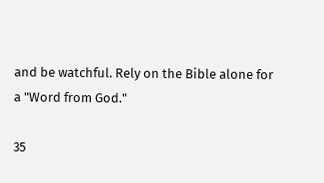and be watchful. Rely on the Bible alone for a "Word from God."

35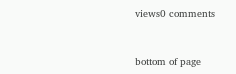views0 comments


bottom of page